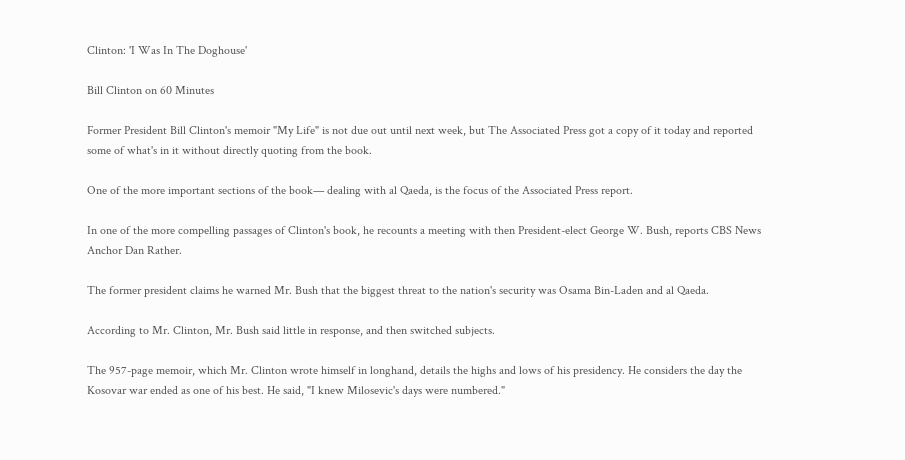Clinton: 'I Was In The Doghouse'

Bill Clinton on 60 Minutes

Former President Bill Clinton's memoir "My Life" is not due out until next week, but The Associated Press got a copy of it today and reported some of what's in it without directly quoting from the book.

One of the more important sections of the book— dealing with al Qaeda, is the focus of the Associated Press report.

In one of the more compelling passages of Clinton's book, he recounts a meeting with then President-elect George W. Bush, reports CBS News Anchor Dan Rather.

The former president claims he warned Mr. Bush that the biggest threat to the nation's security was Osama Bin-Laden and al Qaeda.

According to Mr. Clinton, Mr. Bush said little in response, and then switched subjects.

The 957-page memoir, which Mr. Clinton wrote himself in longhand, details the highs and lows of his presidency. He considers the day the Kosovar war ended as one of his best. He said, "I knew Milosevic's days were numbered."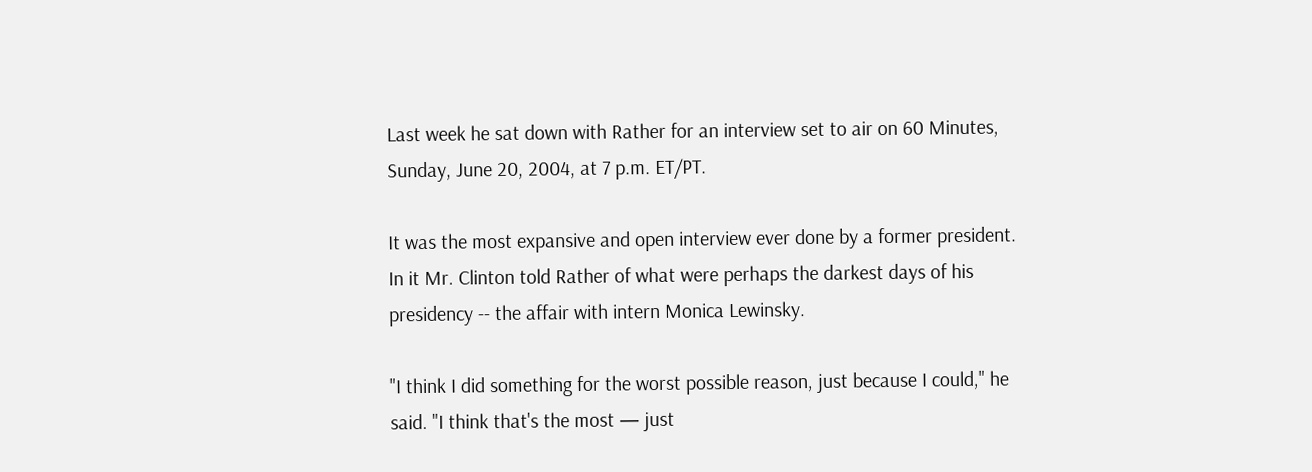Last week he sat down with Rather for an interview set to air on 60 Minutes, Sunday, June 20, 2004, at 7 p.m. ET/PT.

It was the most expansive and open interview ever done by a former president. In it Mr. Clinton told Rather of what were perhaps the darkest days of his presidency -- the affair with intern Monica Lewinsky.

"I think I did something for the worst possible reason, just because I could," he said. "I think that's the most — just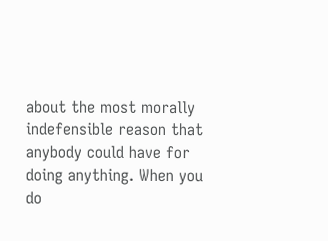about the most morally indefensible reason that anybody could have for doing anything. When you do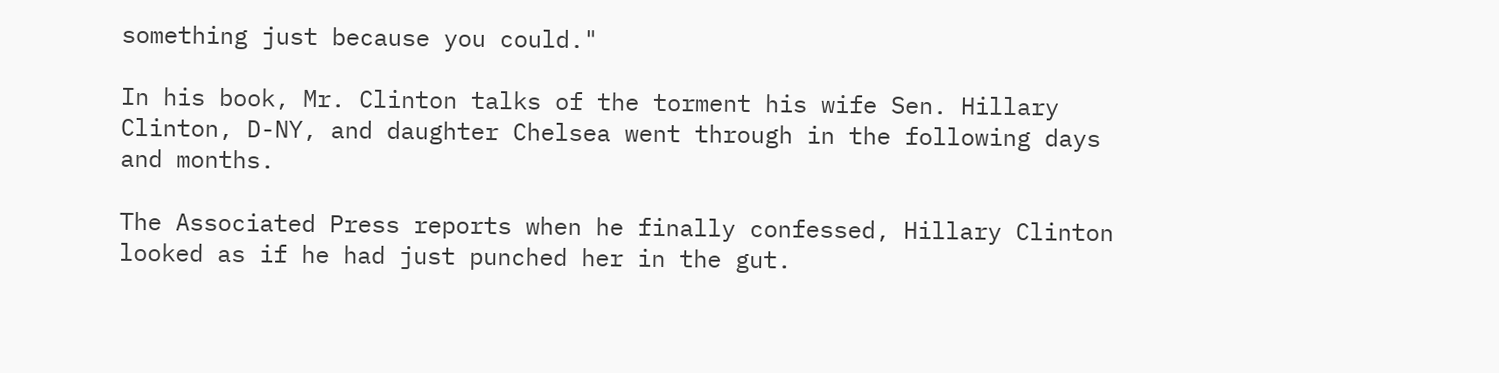something just because you could."

In his book, Mr. Clinton talks of the torment his wife Sen. Hillary Clinton, D-NY, and daughter Chelsea went through in the following days and months.

The Associated Press reports when he finally confessed, Hillary Clinton looked as if he had just punched her in the gut.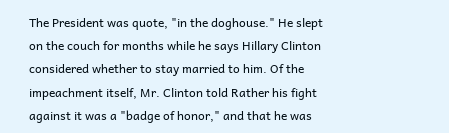The President was quote, "in the doghouse." He slept on the couch for months while he says Hillary Clinton considered whether to stay married to him. Of the impeachment itself, Mr. Clinton told Rather his fight against it was a "badge of honor," and that he was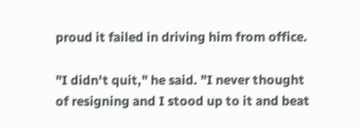proud it failed in driving him from office.

"I didn't quit," he said. "I never thought of resigning and I stood up to it and beat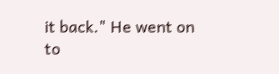it back." He went on to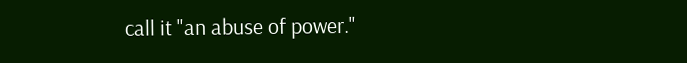call it "an abuse of power."